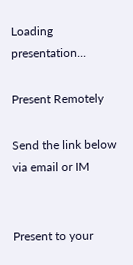Loading presentation...

Present Remotely

Send the link below via email or IM


Present to your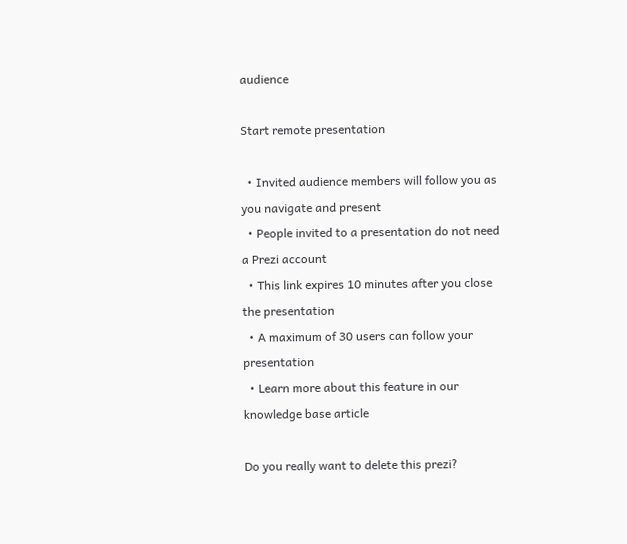audience

Start remote presentation

  • Invited audience members will follow you as you navigate and present
  • People invited to a presentation do not need a Prezi account
  • This link expires 10 minutes after you close the presentation
  • A maximum of 30 users can follow your presentation
  • Learn more about this feature in our knowledge base article

Do you really want to delete this prezi?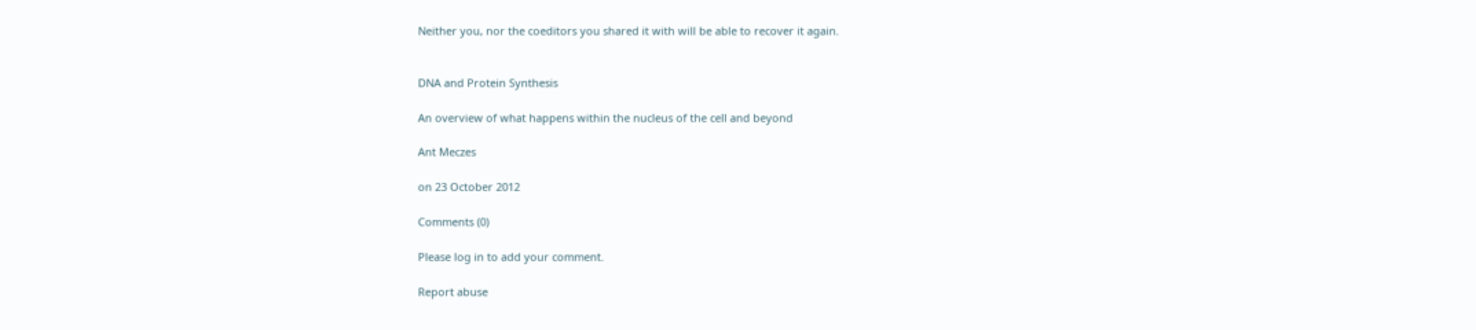Neither you, nor the coeditors you shared it with will be able to recover it again.


DNA and Protein Synthesis

An overview of what happens within the nucleus of the cell and beyond

Ant Meczes

on 23 October 2012

Comments (0)

Please log in to add your comment.

Report abuse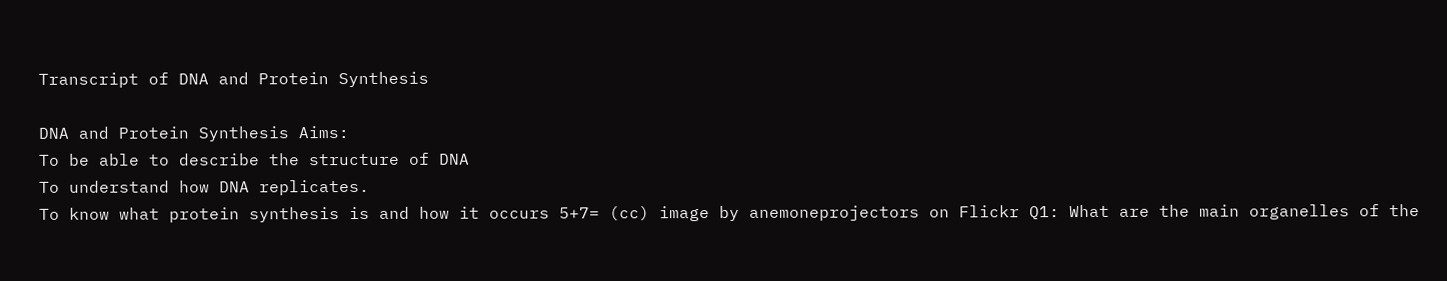Transcript of DNA and Protein Synthesis

DNA and Protein Synthesis Aims:
To be able to describe the structure of DNA
To understand how DNA replicates.
To know what protein synthesis is and how it occurs 5+7= (cc) image by anemoneprojectors on Flickr Q1: What are the main organelles of the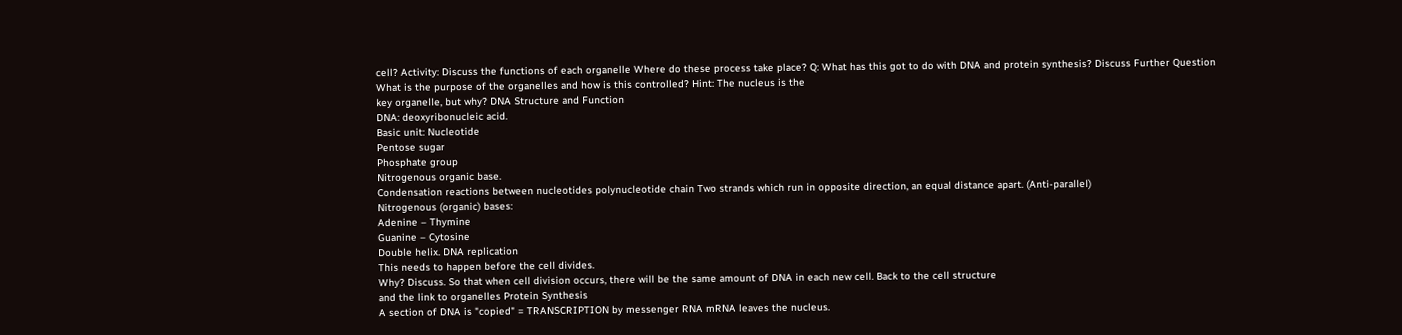cell? Activity: Discuss the functions of each organelle Where do these process take place? Q: What has this got to do with DNA and protein synthesis? Discuss Further Question
What is the purpose of the organelles and how is this controlled? Hint: The nucleus is the
key organelle, but why? DNA Structure and Function
DNA: deoxyribonucleic acid.
Basic unit: Nucleotide
Pentose sugar
Phosphate group
Nitrogenous organic base.
Condensation reactions between nucleotides polynucleotide chain Two strands which run in opposite direction, an equal distance apart. (Anti-parallel)
Nitrogenous (organic) bases:
Adenine – Thymine
Guanine – Cytosine
Double helix. DNA replication
This needs to happen before the cell divides.
Why? Discuss. So that when cell division occurs, there will be the same amount of DNA in each new cell. Back to the cell structure
and the link to organelles Protein Synthesis
A section of DNA is "copied" = TRANSCRIPTION by messenger RNA mRNA leaves the nucleus.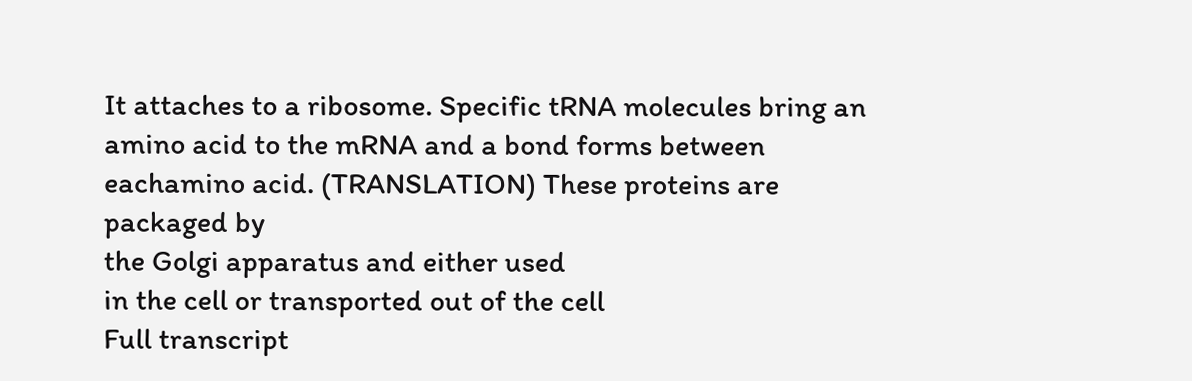It attaches to a ribosome. Specific tRNA molecules bring an amino acid to the mRNA and a bond forms between eachamino acid. (TRANSLATION) These proteins are packaged by
the Golgi apparatus and either used
in the cell or transported out of the cell
Full transcript